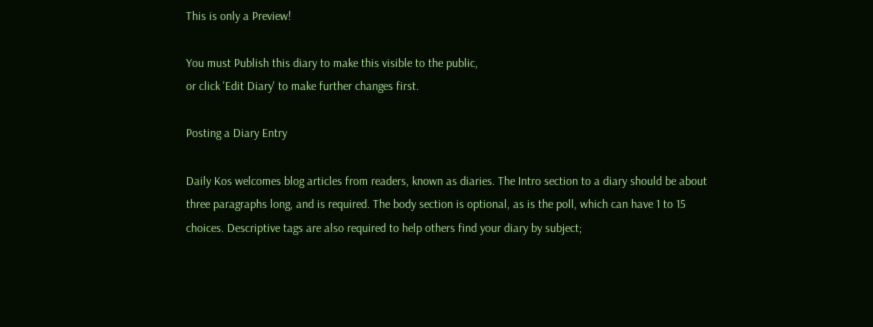This is only a Preview!

You must Publish this diary to make this visible to the public,
or click 'Edit Diary' to make further changes first.

Posting a Diary Entry

Daily Kos welcomes blog articles from readers, known as diaries. The Intro section to a diary should be about three paragraphs long, and is required. The body section is optional, as is the poll, which can have 1 to 15 choices. Descriptive tags are also required to help others find your diary by subject;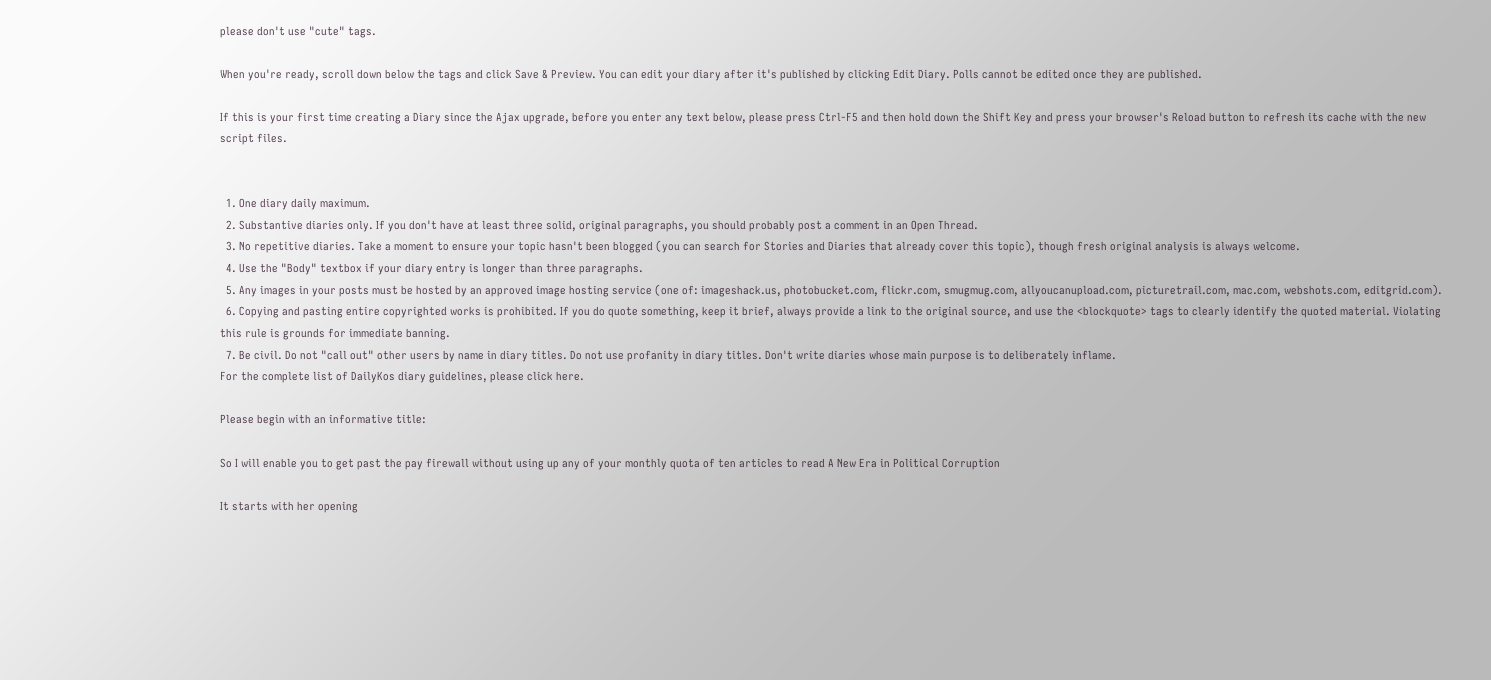please don't use "cute" tags.

When you're ready, scroll down below the tags and click Save & Preview. You can edit your diary after it's published by clicking Edit Diary. Polls cannot be edited once they are published.

If this is your first time creating a Diary since the Ajax upgrade, before you enter any text below, please press Ctrl-F5 and then hold down the Shift Key and press your browser's Reload button to refresh its cache with the new script files.


  1. One diary daily maximum.
  2. Substantive diaries only. If you don't have at least three solid, original paragraphs, you should probably post a comment in an Open Thread.
  3. No repetitive diaries. Take a moment to ensure your topic hasn't been blogged (you can search for Stories and Diaries that already cover this topic), though fresh original analysis is always welcome.
  4. Use the "Body" textbox if your diary entry is longer than three paragraphs.
  5. Any images in your posts must be hosted by an approved image hosting service (one of: imageshack.us, photobucket.com, flickr.com, smugmug.com, allyoucanupload.com, picturetrail.com, mac.com, webshots.com, editgrid.com).
  6. Copying and pasting entire copyrighted works is prohibited. If you do quote something, keep it brief, always provide a link to the original source, and use the <blockquote> tags to clearly identify the quoted material. Violating this rule is grounds for immediate banning.
  7. Be civil. Do not "call out" other users by name in diary titles. Do not use profanity in diary titles. Don't write diaries whose main purpose is to deliberately inflame.
For the complete list of DailyKos diary guidelines, please click here.

Please begin with an informative title:

So I will enable you to get past the pay firewall without using up any of your monthly quota of ten articles to read A New Era in Political Corruption

It starts with her opening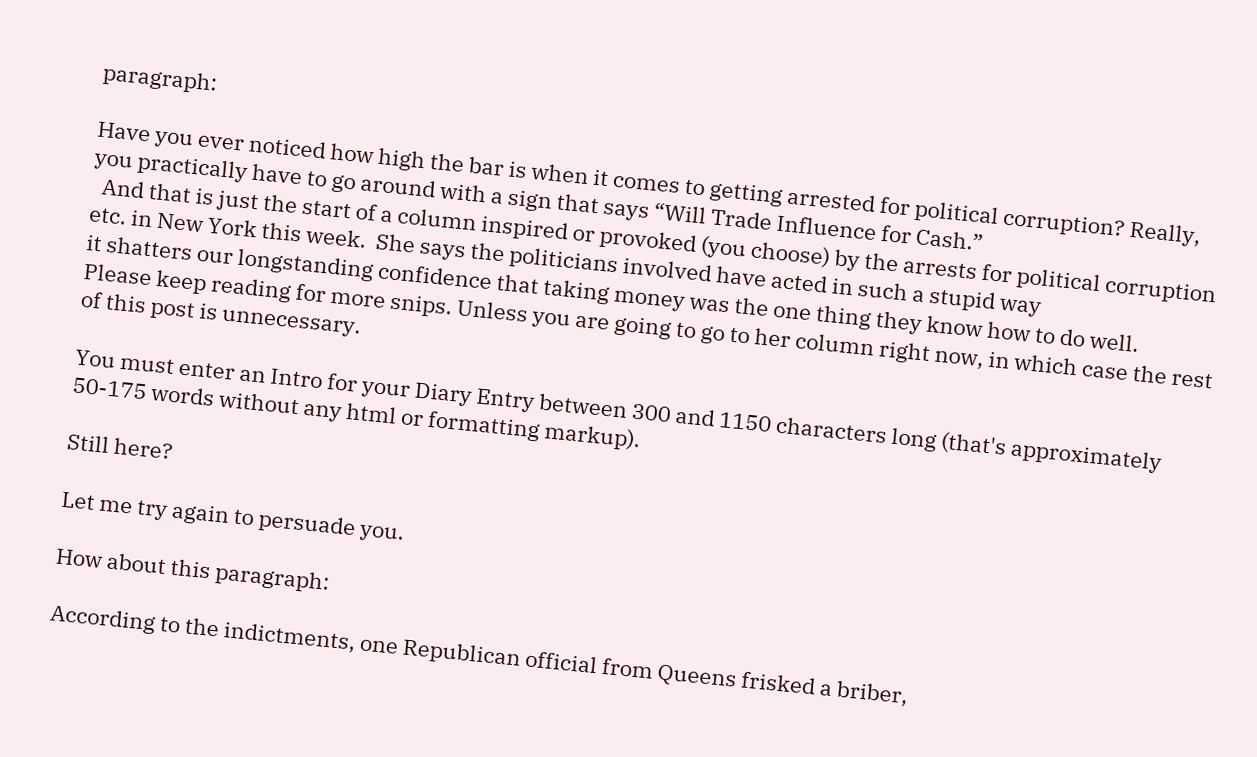paragraph:

Have you ever noticed how high the bar is when it comes to getting arrested for political corruption? Really, you practically have to go around with a sign that says “Will Trade Influence for Cash.”
  And that is just the start of a column inspired or provoked (you choose) by the arrests for political corruption etc. in New York this week.  She says the politicians involved have acted in such a stupid way
it shatters our longstanding confidence that taking money was the one thing they know how to do well.
Please keep reading for more snips. Unless you are going to go to her column right now, in which case the rest of this post is unnecessary.

You must enter an Intro for your Diary Entry between 300 and 1150 characters long (that's approximately 50-175 words without any html or formatting markup).

Still here?

Let me try again to persuade you.

How about this paragraph:

According to the indictments, one Republican official from Queens frisked a briber,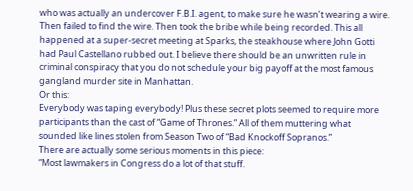who was actually an undercover F.B.I. agent, to make sure he wasn’t wearing a wire. Then failed to find the wire. Then took the bribe while being recorded. This all happened at a super-secret meeting at Sparks, the steakhouse where John Gotti had Paul Castellano rubbed out. I believe there should be an unwritten rule in criminal conspiracy that you do not schedule your big payoff at the most famous gangland murder site in Manhattan.
Or this:
Everybody was taping everybody! Plus these secret plots seemed to require more participants than the cast of “Game of Thrones.” All of them muttering what sounded like lines stolen from Season Two of “Bad Knockoff Sopranos.”
There are actually some serious moments in this piece:
“Most lawmakers in Congress do a lot of that stuff.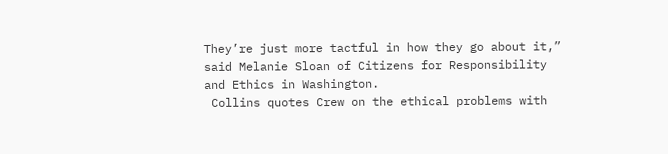They’re just more tactful in how they go about it,” said Melanie Sloan of Citizens for Responsibility and Ethics in Washington.
 Collins quotes Crew on the ethical problems with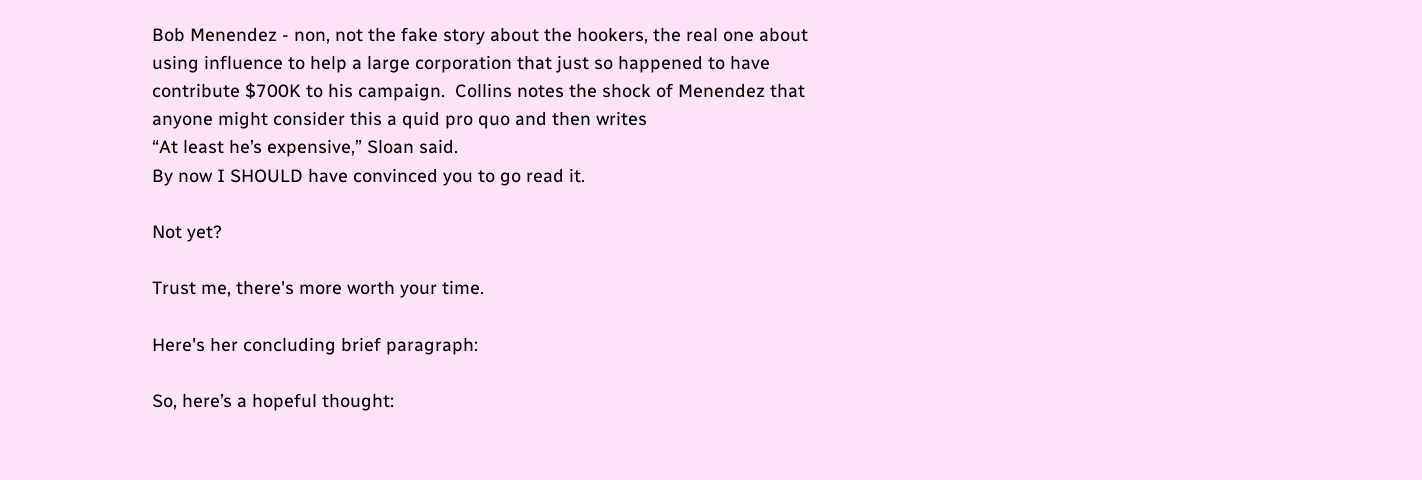Bob Menendez - non, not the fake story about the hookers, the real one about using influence to help a large corporation that just so happened to have contribute $700K to his campaign.  Collins notes the shock of Menendez that anyone might consider this a quid pro quo and then writes
“At least he’s expensive,” Sloan said.
By now I SHOULD have convinced you to go read it.

Not yet?

Trust me, there's more worth your time.

Here's her concluding brief paragraph:

So, here’s a hopeful thought: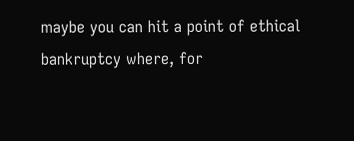maybe you can hit a point of ethical bankruptcy where, for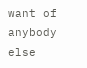want of anybody else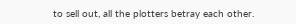to sell out, all the plotters betray each other.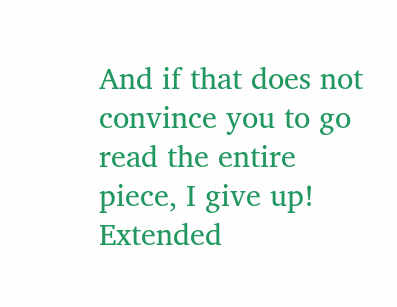And if that does not convince you to go read the entire piece, I give up!
Extended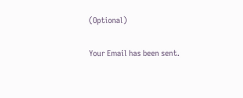(Optional)

Your Email has been sent.